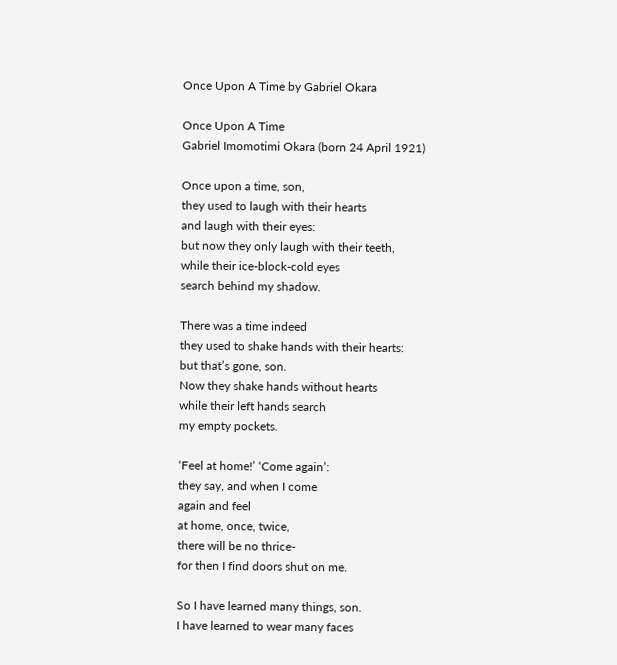Once Upon A Time by Gabriel Okara

Once Upon A Time
Gabriel Imomotimi Okara (born 24 April 1921)

Once upon a time, son,
they used to laugh with their hearts
and laugh with their eyes:
but now they only laugh with their teeth,
while their ice-block-cold eyes
search behind my shadow.

There was a time indeed
they used to shake hands with their hearts:
but that’s gone, son.
Now they shake hands without hearts
while their left hands search
my empty pockets.

‘Feel at home!’ ‘Come again’:
they say, and when I come
again and feel
at home, once, twice,
there will be no thrice-
for then I find doors shut on me.

So I have learned many things, son.
I have learned to wear many faces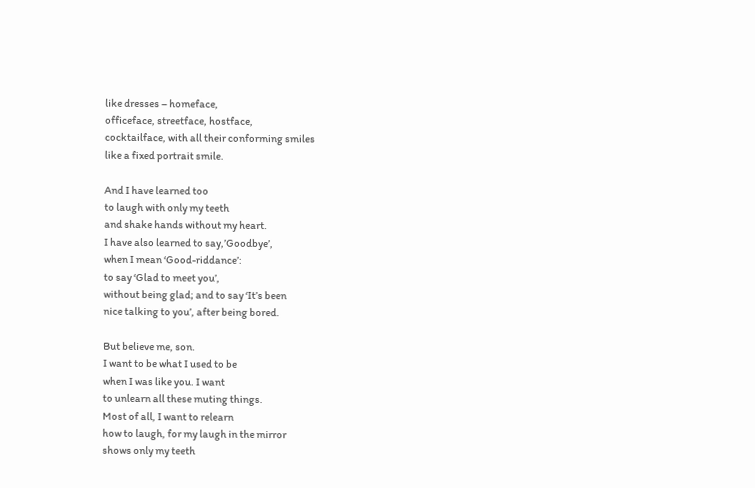like dresses – homeface,
officeface, streetface, hostface,
cocktailface, with all their conforming smiles
like a fixed portrait smile.

And I have learned too
to laugh with only my teeth
and shake hands without my heart.
I have also learned to say,’Goodbye’,
when I mean ‘Good-riddance’:
to say ‘Glad to meet you’,
without being glad; and to say ‘It’s been
nice talking to you’, after being bored.

But believe me, son.
I want to be what I used to be
when I was like you. I want
to unlearn all these muting things.
Most of all, I want to relearn
how to laugh, for my laugh in the mirror
shows only my teeth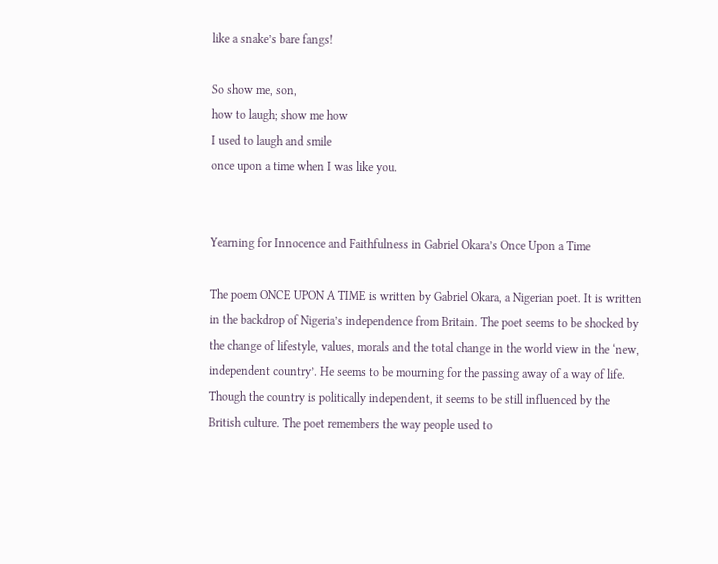like a snake’s bare fangs!

So show me, son,
how to laugh; show me how
I used to laugh and smile
once upon a time when I was like you.


Yearning for Innocence and Faithfulness in Gabriel Okara’s Once Upon a Time

The poem ONCE UPON A TIME is written by Gabriel Okara, a Nigerian poet. It is written in the backdrop of Nigeria’s independence from Britain. The poet seems to be shocked by the change of lifestyle, values, morals and the total change in the world view in the ‘new, independent country’. He seems to be mourning for the passing away of a way of life. Though the country is politically independent, it seems to be still influenced by the British culture. The poet remembers the way people used to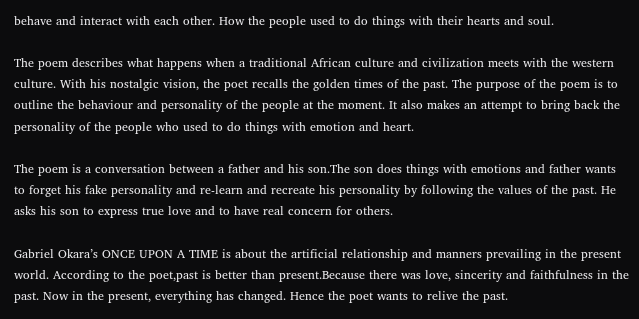behave and interact with each other. How the people used to do things with their hearts and soul.

The poem describes what happens when a traditional African culture and civilization meets with the western culture. With his nostalgic vision, the poet recalls the golden times of the past. The purpose of the poem is to outline the behaviour and personality of the people at the moment. It also makes an attempt to bring back the personality of the people who used to do things with emotion and heart.

The poem is a conversation between a father and his son.The son does things with emotions and father wants to forget his fake personality and re-learn and recreate his personality by following the values of the past. He asks his son to express true love and to have real concern for others.

Gabriel Okara’s ONCE UPON A TIME is about the artificial relationship and manners prevailing in the present world. According to the poet,past is better than present.Because there was love, sincerity and faithfulness in the past. Now in the present, everything has changed. Hence the poet wants to relive the past.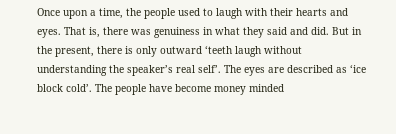Once upon a time, the people used to laugh with their hearts and eyes. That is, there was genuiness in what they said and did. But in the present, there is only outward ‘teeth laugh without understanding the speaker’s real self’. The eyes are described as ‘ice block cold’. The people have become money minded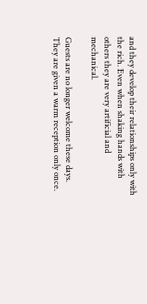and they develop their relationships only with the rich. Even when shaking hands with others they are very artificial and mechanical.

Guests are no longer welcome these days. They are given a warm reception only once.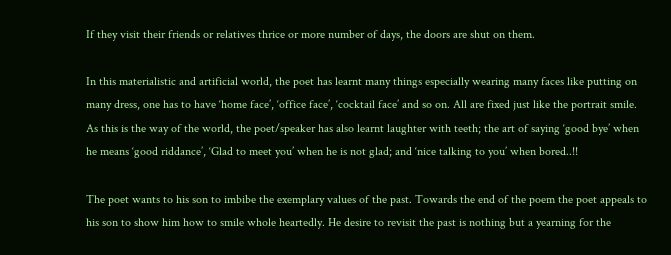If they visit their friends or relatives thrice or more number of days, the doors are shut on them.

In this materialistic and artificial world, the poet has learnt many things especially wearing many faces like putting on many dress, one has to have ‘home face’, ‘office face’, ‘cocktail face’ and so on. All are fixed just like the portrait smile. As this is the way of the world, the poet/speaker has also learnt laughter with teeth; the art of saying ‘good bye’ when he means ‘good riddance’, ‘Glad to meet you’ when he is not glad; and ‘nice talking to you’ when bored..!!

The poet wants to his son to imbibe the exemplary values of the past. Towards the end of the poem the poet appeals to his son to show him how to smile whole heartedly. He desire to revisit the past is nothing but a yearning for the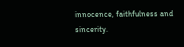innocence, faithfulness and sincerity.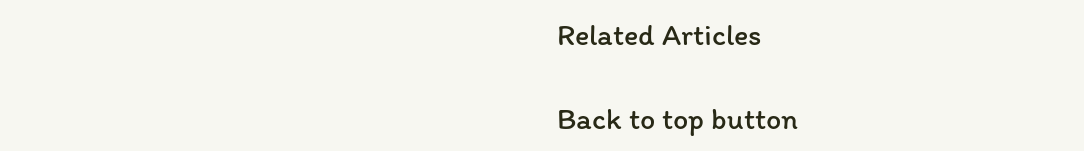Related Articles

Back to top button